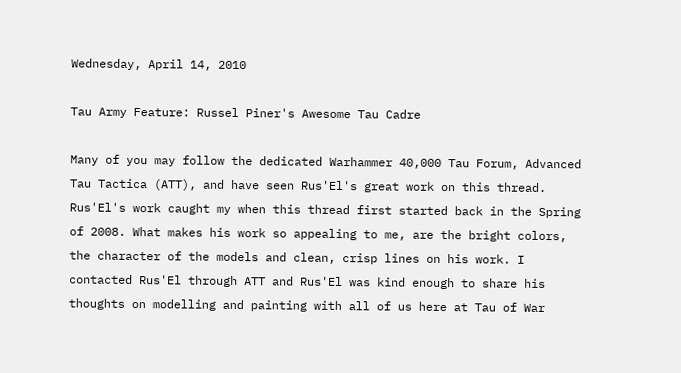Wednesday, April 14, 2010

Tau Army Feature: Russel Piner's Awesome Tau Cadre

Many of you may follow the dedicated Warhammer 40,000 Tau Forum, Advanced Tau Tactica (ATT), and have seen Rus'El's great work on this thread. Rus'El's work caught my when this thread first started back in the Spring of 2008. What makes his work so appealing to me, are the bright colors, the character of the models and clean, crisp lines on his work. I contacted Rus'El through ATT and Rus'El was kind enough to share his thoughts on modelling and painting with all of us here at Tau of War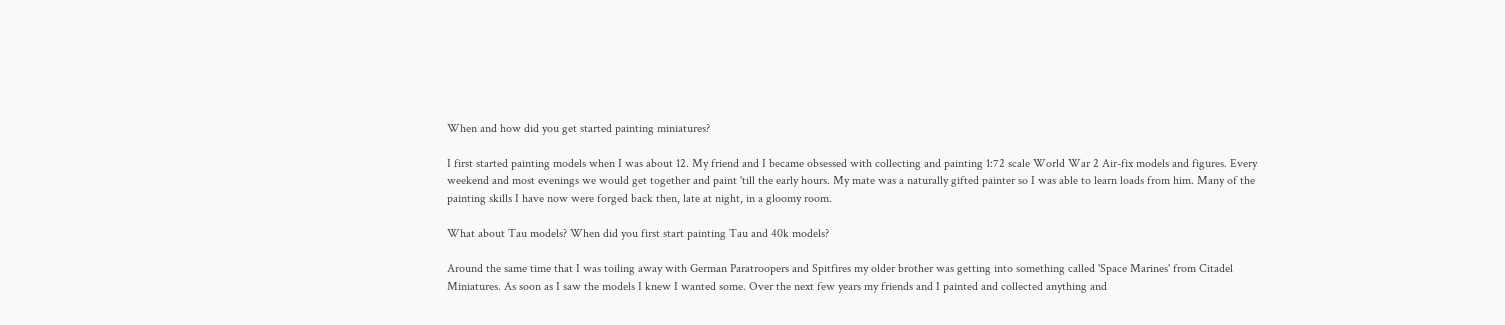When and how did you get started painting miniatures?

I first started painting models when I was about 12. My friend and I became obsessed with collecting and painting 1:72 scale World War 2 Air-fix models and figures. Every weekend and most evenings we would get together and paint 'till the early hours. My mate was a naturally gifted painter so I was able to learn loads from him. Many of the painting skills I have now were forged back then, late at night, in a gloomy room.

What about Tau models? When did you first start painting Tau and 40k models?

Around the same time that I was toiling away with German Paratroopers and Spitfires my older brother was getting into something called 'Space Marines' from Citadel Miniatures. As soon as I saw the models I knew I wanted some. Over the next few years my friends and I painted and collected anything and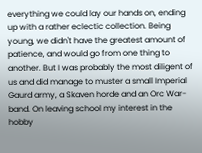everything we could lay our hands on, ending up with a rather eclectic collection. Being young, we didn't have the greatest amount of patience, and would go from one thing to another. But I was probably the most diligent of us and did manage to muster a small Imperial Gaurd army, a Skaven horde and an Orc War-band. On leaving school my interest in the hobby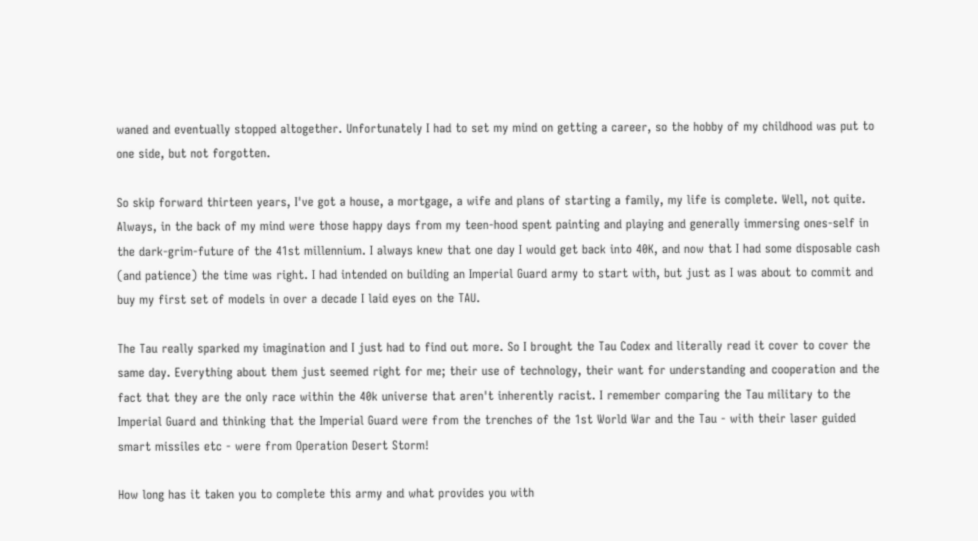waned and eventually stopped altogether. Unfortunately I had to set my mind on getting a career, so the hobby of my childhood was put to one side, but not forgotten.

So skip forward thirteen years, I've got a house, a mortgage, a wife and plans of starting a family, my life is complete. Well, not quite. Always, in the back of my mind were those happy days from my teen-hood spent painting and playing and generally immersing ones-self in the dark-grim-future of the 41st millennium. I always knew that one day I would get back into 40K, and now that I had some disposable cash (and patience) the time was right. I had intended on building an Imperial Guard army to start with, but just as I was about to commit and buy my first set of models in over a decade I laid eyes on the TAU.

The Tau really sparked my imagination and I just had to find out more. So I brought the Tau Codex and literally read it cover to cover the same day. Everything about them just seemed right for me; their use of technology, their want for understanding and cooperation and the fact that they are the only race within the 40k universe that aren't inherently racist. I remember comparing the Tau military to the Imperial Guard and thinking that the Imperial Guard were from the trenches of the 1st World War and the Tau - with their laser guided smart missiles etc - were from Operation Desert Storm!

How long has it taken you to complete this army and what provides you with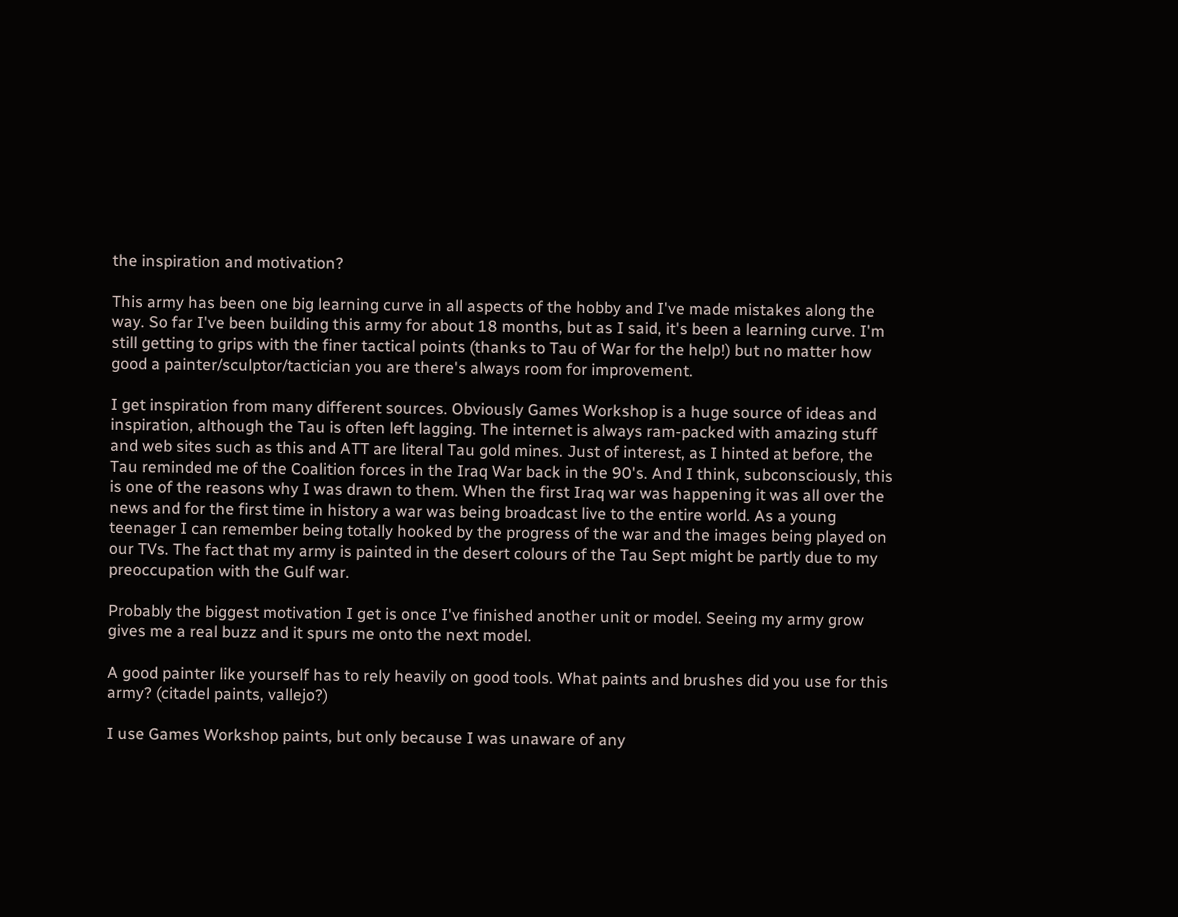the inspiration and motivation?

This army has been one big learning curve in all aspects of the hobby and I've made mistakes along the way. So far I've been building this army for about 18 months, but as I said, it's been a learning curve. I'm still getting to grips with the finer tactical points (thanks to Tau of War for the help!) but no matter how good a painter/sculptor/tactician you are there's always room for improvement.

I get inspiration from many different sources. Obviously Games Workshop is a huge source of ideas and inspiration, although the Tau is often left lagging. The internet is always ram-packed with amazing stuff and web sites such as this and ATT are literal Tau gold mines. Just of interest, as I hinted at before, the Tau reminded me of the Coalition forces in the Iraq War back in the 90's. And I think, subconsciously, this is one of the reasons why I was drawn to them. When the first Iraq war was happening it was all over the news and for the first time in history a war was being broadcast live to the entire world. As a young teenager I can remember being totally hooked by the progress of the war and the images being played on our TVs. The fact that my army is painted in the desert colours of the Tau Sept might be partly due to my preoccupation with the Gulf war.

Probably the biggest motivation I get is once I've finished another unit or model. Seeing my army grow gives me a real buzz and it spurs me onto the next model.

A good painter like yourself has to rely heavily on good tools. What paints and brushes did you use for this army? (citadel paints, vallejo?)

I use Games Workshop paints, but only because I was unaware of any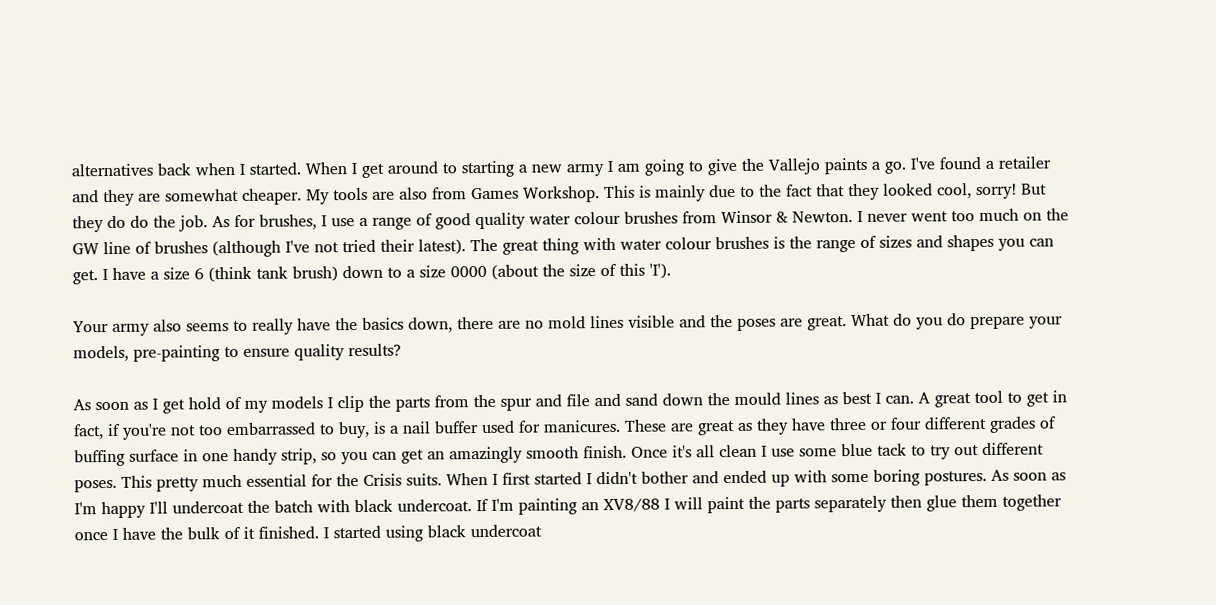alternatives back when I started. When I get around to starting a new army I am going to give the Vallejo paints a go. I've found a retailer and they are somewhat cheaper. My tools are also from Games Workshop. This is mainly due to the fact that they looked cool, sorry! But they do do the job. As for brushes, I use a range of good quality water colour brushes from Winsor & Newton. I never went too much on the GW line of brushes (although I've not tried their latest). The great thing with water colour brushes is the range of sizes and shapes you can get. I have a size 6 (think tank brush) down to a size 0000 (about the size of this 'I').

Your army also seems to really have the basics down, there are no mold lines visible and the poses are great. What do you do prepare your models, pre-painting to ensure quality results?

As soon as I get hold of my models I clip the parts from the spur and file and sand down the mould lines as best I can. A great tool to get in fact, if you're not too embarrassed to buy, is a nail buffer used for manicures. These are great as they have three or four different grades of buffing surface in one handy strip, so you can get an amazingly smooth finish. Once it's all clean I use some blue tack to try out different poses. This pretty much essential for the Crisis suits. When I first started I didn't bother and ended up with some boring postures. As soon as I'm happy I'll undercoat the batch with black undercoat. If I'm painting an XV8/88 I will paint the parts separately then glue them together once I have the bulk of it finished. I started using black undercoat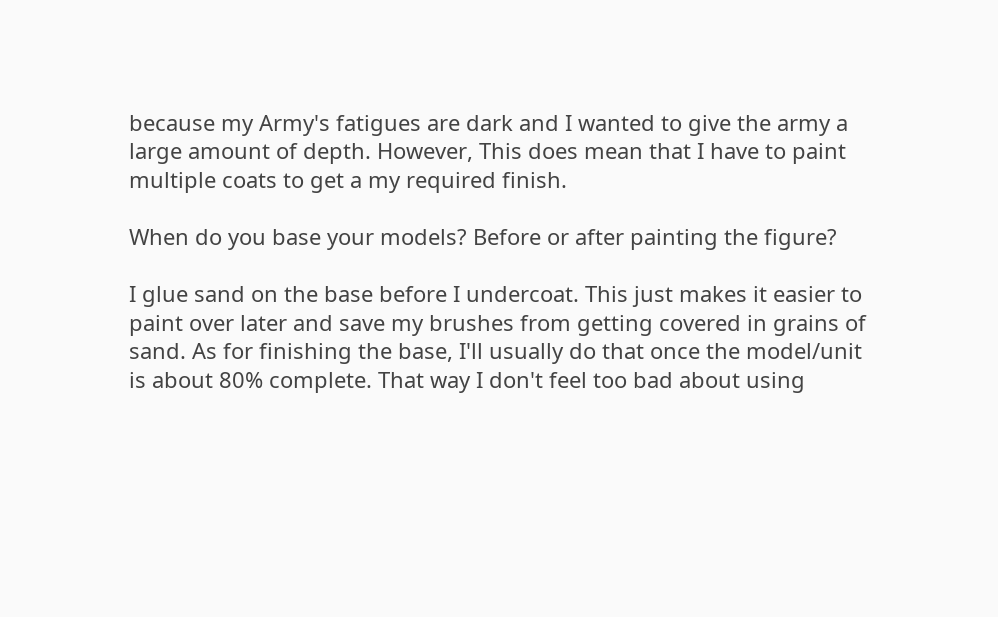because my Army's fatigues are dark and I wanted to give the army a large amount of depth. However, This does mean that I have to paint multiple coats to get a my required finish.

When do you base your models? Before or after painting the figure?

I glue sand on the base before I undercoat. This just makes it easier to paint over later and save my brushes from getting covered in grains of sand. As for finishing the base, I'll usually do that once the model/unit is about 80% complete. That way I don't feel too bad about using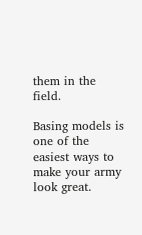them in the field.

Basing models is one of the easiest ways to make your army look great.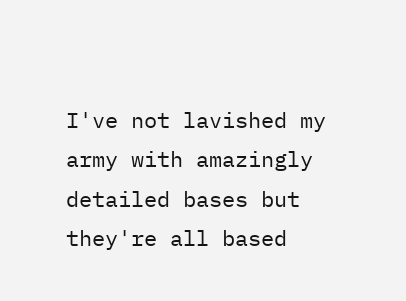I've not lavished my army with amazingly detailed bases but they're all based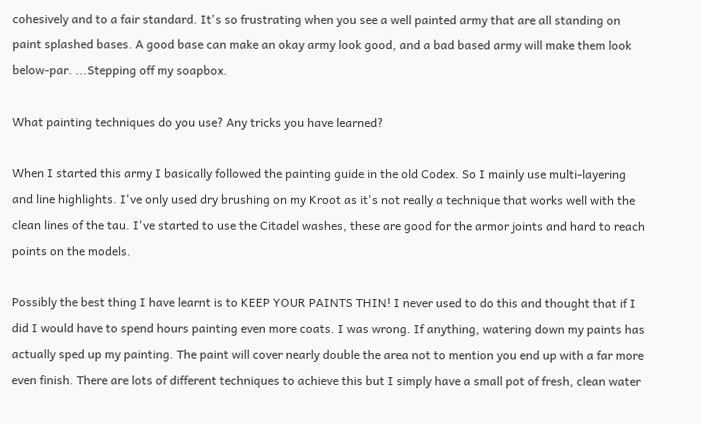cohesively and to a fair standard. It's so frustrating when you see a well painted army that are all standing on paint splashed bases. A good base can make an okay army look good, and a bad based army will make them look below-par. ...Stepping off my soapbox.

What painting techniques do you use? Any tricks you have learned?

When I started this army I basically followed the painting guide in the old Codex. So I mainly use multi-layering and line highlights. I've only used dry brushing on my Kroot as it's not really a technique that works well with the clean lines of the tau. I've started to use the Citadel washes, these are good for the armor joints and hard to reach points on the models.

Possibly the best thing I have learnt is to KEEP YOUR PAINTS THIN! I never used to do this and thought that if I did I would have to spend hours painting even more coats. I was wrong. If anything, watering down my paints has actually sped up my painting. The paint will cover nearly double the area not to mention you end up with a far more even finish. There are lots of different techniques to achieve this but I simply have a small pot of fresh, clean water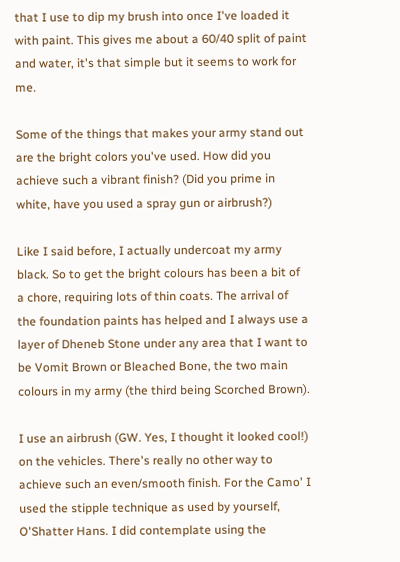that I use to dip my brush into once I've loaded it with paint. This gives me about a 60/40 split of paint and water, it's that simple but it seems to work for me.

Some of the things that makes your army stand out are the bright colors you've used. How did you achieve such a vibrant finish? (Did you prime in white, have you used a spray gun or airbrush?)

Like I said before, I actually undercoat my army black. So to get the bright colours has been a bit of a chore, requiring lots of thin coats. The arrival of the foundation paints has helped and I always use a layer of Dheneb Stone under any area that I want to be Vomit Brown or Bleached Bone, the two main colours in my army (the third being Scorched Brown).

I use an airbrush (GW. Yes, I thought it looked cool!) on the vehicles. There's really no other way to achieve such an even/smooth finish. For the Camo' I used the stipple technique as used by yourself, O'Shatter Hans. I did contemplate using the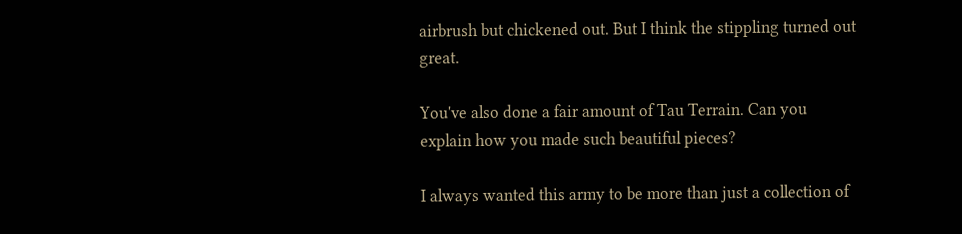airbrush but chickened out. But I think the stippling turned out great.

You've also done a fair amount of Tau Terrain. Can you explain how you made such beautiful pieces?

I always wanted this army to be more than just a collection of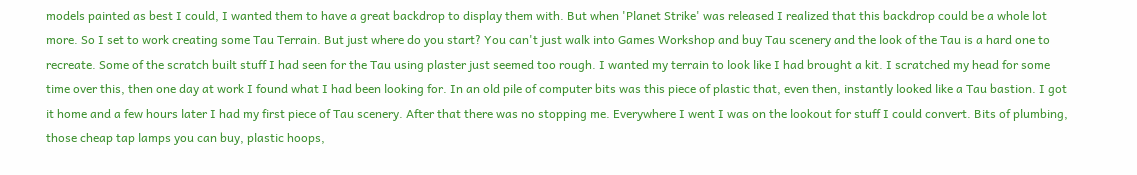models painted as best I could, I wanted them to have a great backdrop to display them with. But when 'Planet Strike' was released I realized that this backdrop could be a whole lot more. So I set to work creating some Tau Terrain. But just where do you start? You can't just walk into Games Workshop and buy Tau scenery and the look of the Tau is a hard one to recreate. Some of the scratch built stuff I had seen for the Tau using plaster just seemed too rough. I wanted my terrain to look like I had brought a kit. I scratched my head for some time over this, then one day at work I found what I had been looking for. In an old pile of computer bits was this piece of plastic that, even then, instantly looked like a Tau bastion. I got it home and a few hours later I had my first piece of Tau scenery. After that there was no stopping me. Everywhere I went I was on the lookout for stuff I could convert. Bits of plumbing, those cheap tap lamps you can buy, plastic hoops,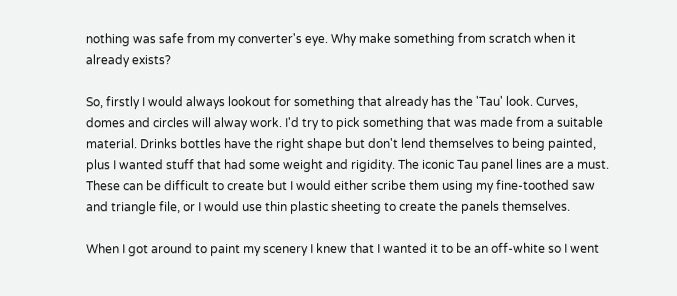nothing was safe from my converter's eye. Why make something from scratch when it already exists?

So, firstly I would always lookout for something that already has the 'Tau' look. Curves, domes and circles will alway work. I'd try to pick something that was made from a suitable material. Drinks bottles have the right shape but don't lend themselves to being painted, plus I wanted stuff that had some weight and rigidity. The iconic Tau panel lines are a must. These can be difficult to create but I would either scribe them using my fine-toothed saw and triangle file, or I would use thin plastic sheeting to create the panels themselves.

When I got around to paint my scenery I knew that I wanted it to be an off-white so I went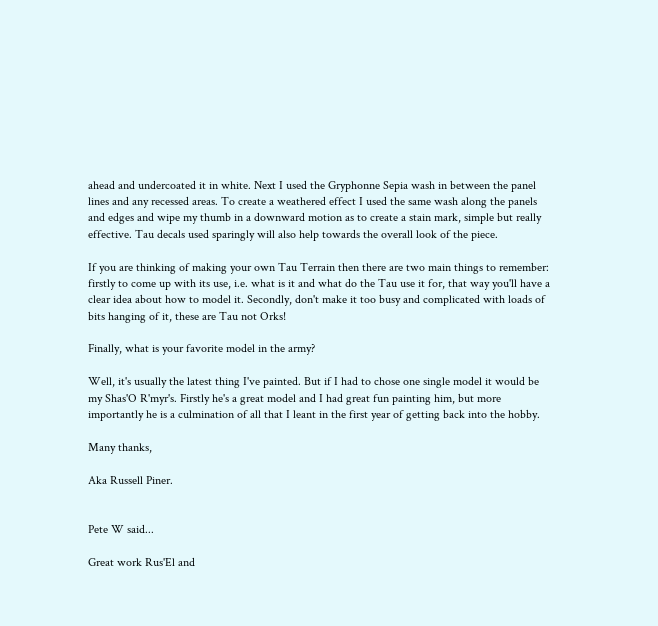ahead and undercoated it in white. Next I used the Gryphonne Sepia wash in between the panel lines and any recessed areas. To create a weathered effect I used the same wash along the panels and edges and wipe my thumb in a downward motion as to create a stain mark, simple but really effective. Tau decals used sparingly will also help towards the overall look of the piece.

If you are thinking of making your own Tau Terrain then there are two main things to remember: firstly to come up with its use, i.e. what is it and what do the Tau use it for, that way you'll have a clear idea about how to model it. Secondly, don't make it too busy and complicated with loads of bits hanging of it, these are Tau not Orks!

Finally, what is your favorite model in the army?

Well, it's usually the latest thing I've painted. But if I had to chose one single model it would be my Shas'O R'myr's. Firstly he's a great model and I had great fun painting him, but more importantly he is a culmination of all that I leant in the first year of getting back into the hobby.

Many thanks,

Aka Russell Piner.


Pete W said...

Great work Rus'El and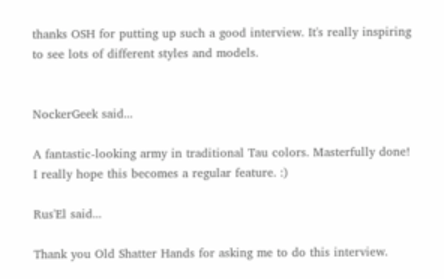thanks OSH for putting up such a good interview. It's really inspiring to see lots of different styles and models.


NockerGeek said...

A fantastic-looking army in traditional Tau colors. Masterfully done! I really hope this becomes a regular feature. :)

Rus'El said...

Thank you Old Shatter Hands for asking me to do this interview.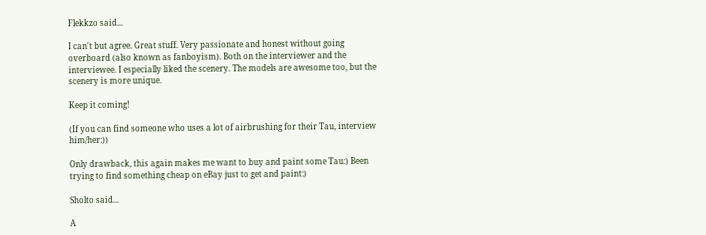Flekkzo said...

I can't but agree. Great stuff. Very passionate and honest without going overboard (also known as fanboyism). Both on the interviewer and the interviewee. I especially liked the scenery. The models are awesome too, but the scenery is more unique.

Keep it coming!

(If you can find someone who uses a lot of airbrushing for their Tau, interview him/her:))

Only drawback, this again makes me want to buy and paint some Tau:) Been trying to find something cheap on eBay just to get and paint:)

Sholto said...

A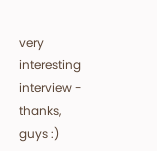very interesting interview - thanks, guys :)